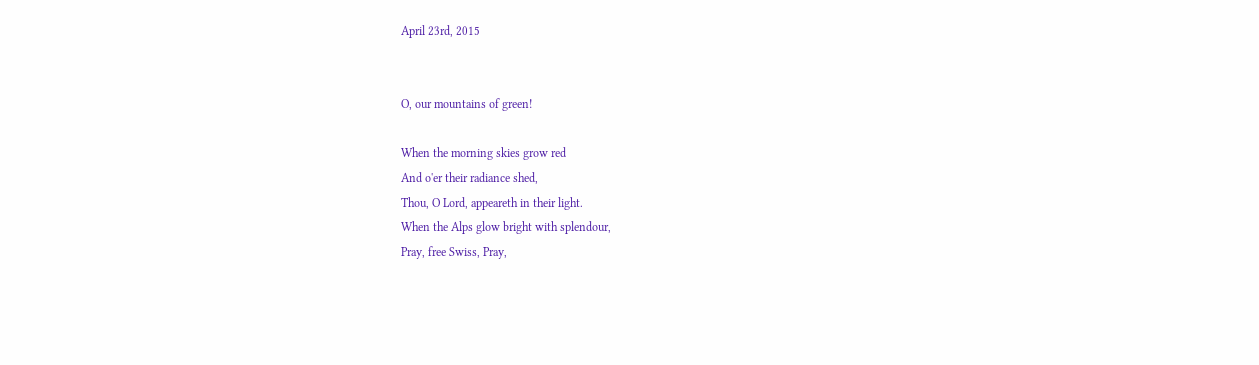April 23rd, 2015


O, our mountains of green!

When the morning skies grow red
And o'er their radiance shed,
Thou, O Lord, appeareth in their light.
When the Alps glow bright with splendour,
Pray, free Swiss, Pray,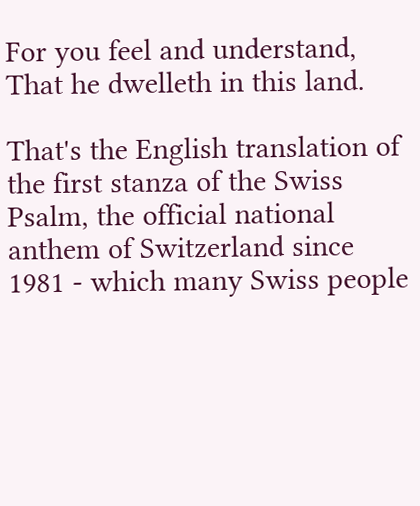For you feel and understand,
That he dwelleth in this land.

That's the English translation of the first stanza of the Swiss Psalm, the official national anthem of Switzerland since 1981 - which many Swiss people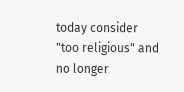today consider "too religious" and no longer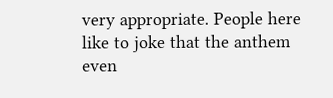very appropriate. People here like to joke that the anthem even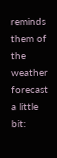reminds them of the weather forecast a little bit: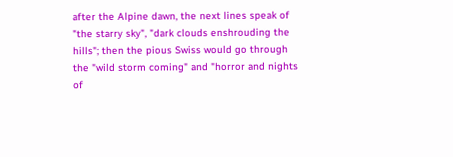after the Alpine dawn, the next lines speak of "the starry sky", "dark clouds enshrouding the hills"; then the pious Swiss would go through the "wild storm coming" and "horror and nights of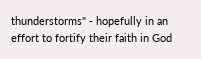thunderstorms" - hopefully in an effort to fortify their faith in God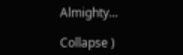Almighty...

Collapse )